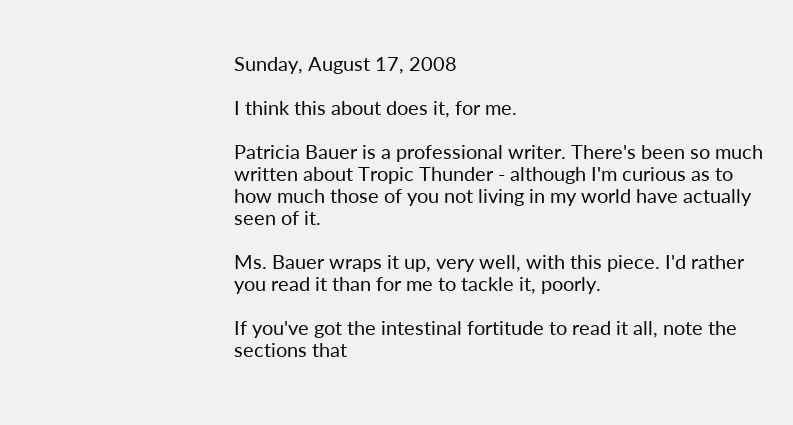Sunday, August 17, 2008

I think this about does it, for me.

Patricia Bauer is a professional writer. There's been so much written about Tropic Thunder - although I'm curious as to how much those of you not living in my world have actually seen of it.

Ms. Bauer wraps it up, very well, with this piece. I'd rather you read it than for me to tackle it, poorly.

If you've got the intestinal fortitude to read it all, note the sections that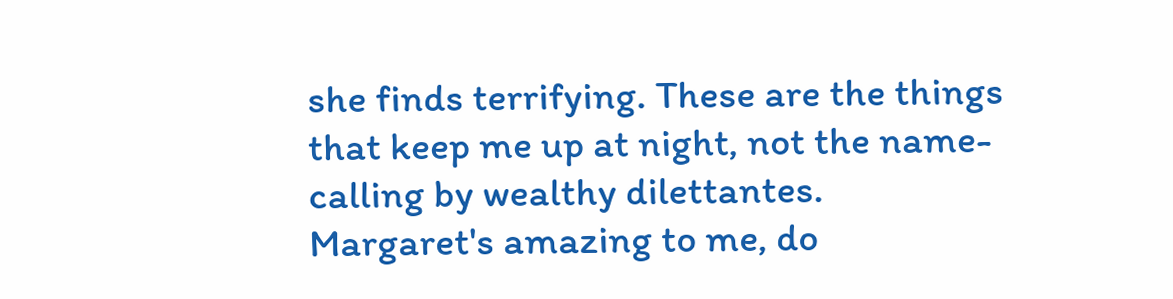she finds terrifying. These are the things that keep me up at night, not the name-calling by wealthy dilettantes. Margaret's amazing to me, do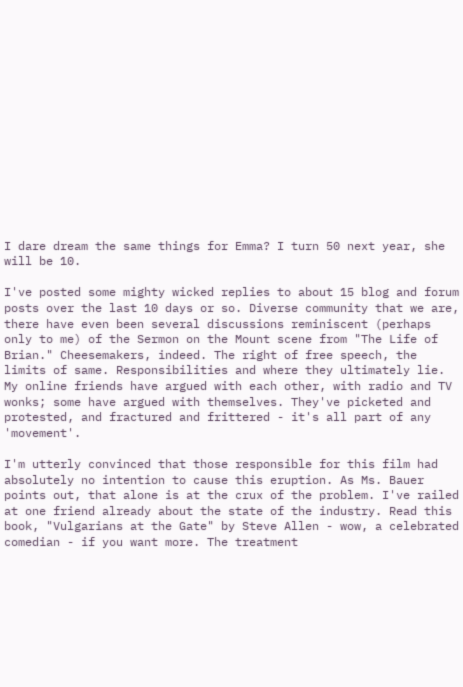I dare dream the same things for Emma? I turn 50 next year, she will be 10.

I've posted some mighty wicked replies to about 15 blog and forum posts over the last 10 days or so. Diverse community that we are, there have even been several discussions reminiscent (perhaps only to me) of the Sermon on the Mount scene from "The Life of Brian." Cheesemakers, indeed. The right of free speech, the limits of same. Responsibilities and where they ultimately lie. My online friends have argued with each other, with radio and TV wonks; some have argued with themselves. They've picketed and protested, and fractured and frittered - it's all part of any 'movement'.

I'm utterly convinced that those responsible for this film had absolutely no intention to cause this eruption. As Ms. Bauer points out, that alone is at the crux of the problem. I've railed at one friend already about the state of the industry. Read this book, "Vulgarians at the Gate" by Steve Allen - wow, a celebrated comedian - if you want more. The treatment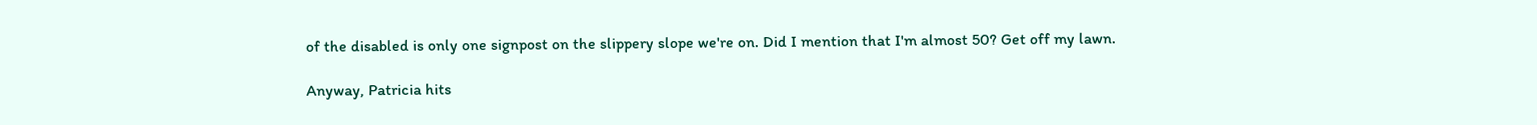of the disabled is only one signpost on the slippery slope we're on. Did I mention that I'm almost 50? Get off my lawn.

Anyway, Patricia hits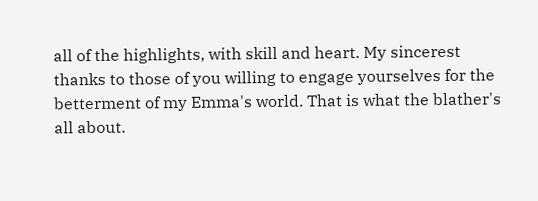all of the highlights, with skill and heart. My sincerest thanks to those of you willing to engage yourselves for the betterment of my Emma's world. That is what the blather's all about.